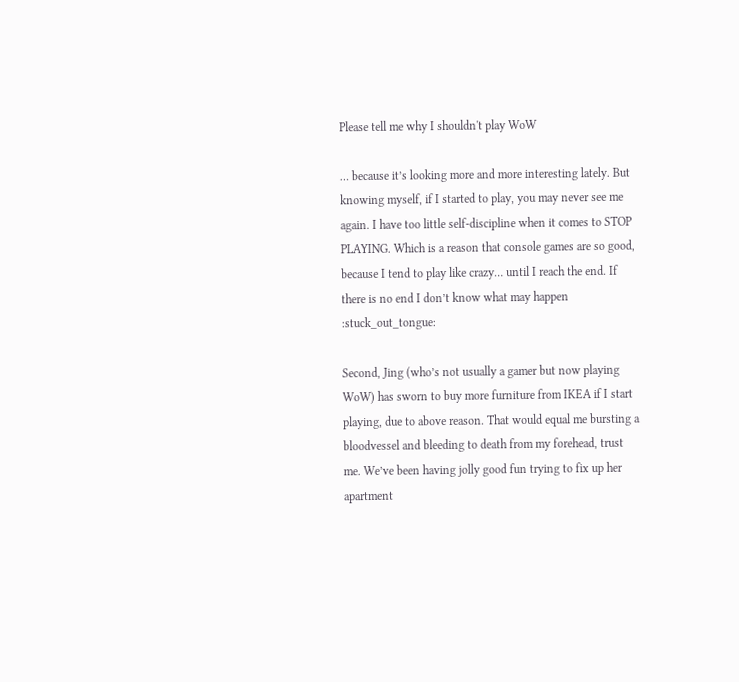Please tell me why I shouldn't play WoW

… because it’s looking more and more interesting lately. But knowing myself, if I started to play, you may never see me again. I have too little self-discipline when it comes to STOP PLAYING. Which is a reason that console games are so good, because I tend to play like crazy… until I reach the end. If there is no end I don’t know what may happen :stuck_out_tongue:

Second, Jing (who’s not usually a gamer but now playing WoW) has sworn to buy more furniture from IKEA if I start playing, due to above reason. That would equal me bursting a bloodvessel and bleeding to death from my forehead, trust me. We’ve been having jolly good fun trying to fix up her apartment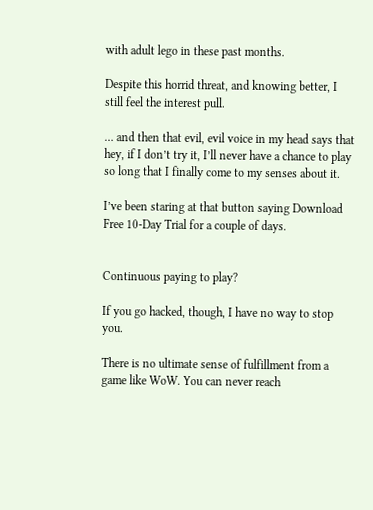with adult lego in these past months.

Despite this horrid threat, and knowing better, I still feel the interest pull.

… and then that evil, evil voice in my head says that hey, if I don’t try it, I’ll never have a chance to play so long that I finally come to my senses about it.

I’ve been staring at that button saying Download Free 10-Day Trial for a couple of days.


Continuous paying to play?

If you go hacked, though, I have no way to stop you.

There is no ultimate sense of fulfillment from a game like WoW. You can never reach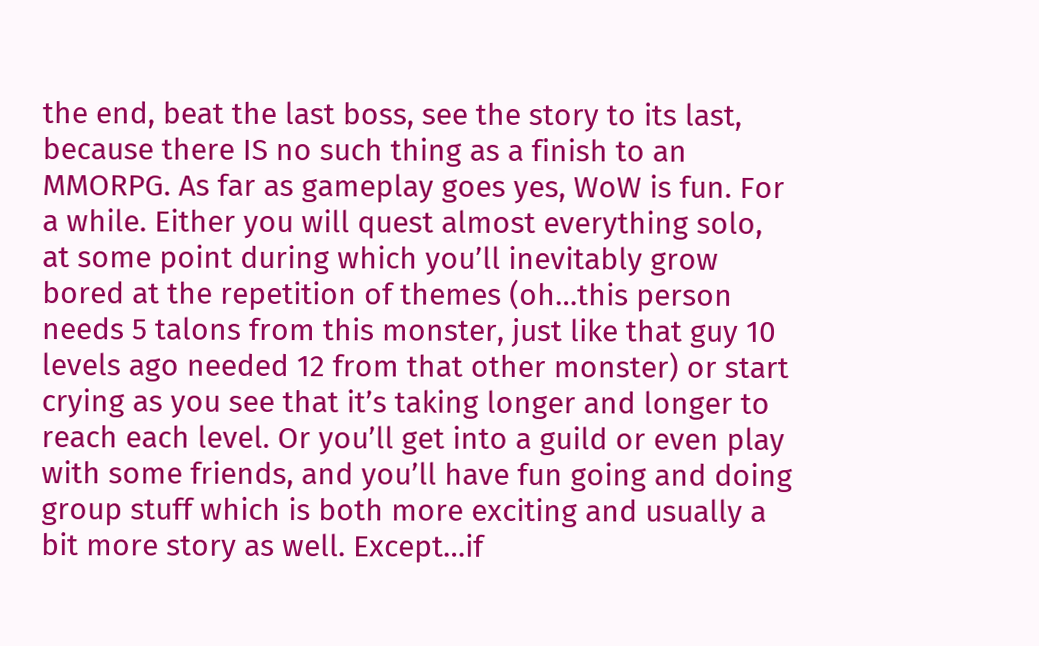the end, beat the last boss, see the story to its last, because there IS no such thing as a finish to an MMORPG. As far as gameplay goes yes, WoW is fun. For a while. Either you will quest almost everything solo, at some point during which you’ll inevitably grow bored at the repetition of themes (oh…this person needs 5 talons from this monster, just like that guy 10 levels ago needed 12 from that other monster) or start crying as you see that it’s taking longer and longer to reach each level. Or you’ll get into a guild or even play with some friends, and you’ll have fun going and doing group stuff which is both more exciting and usually a bit more story as well. Except…if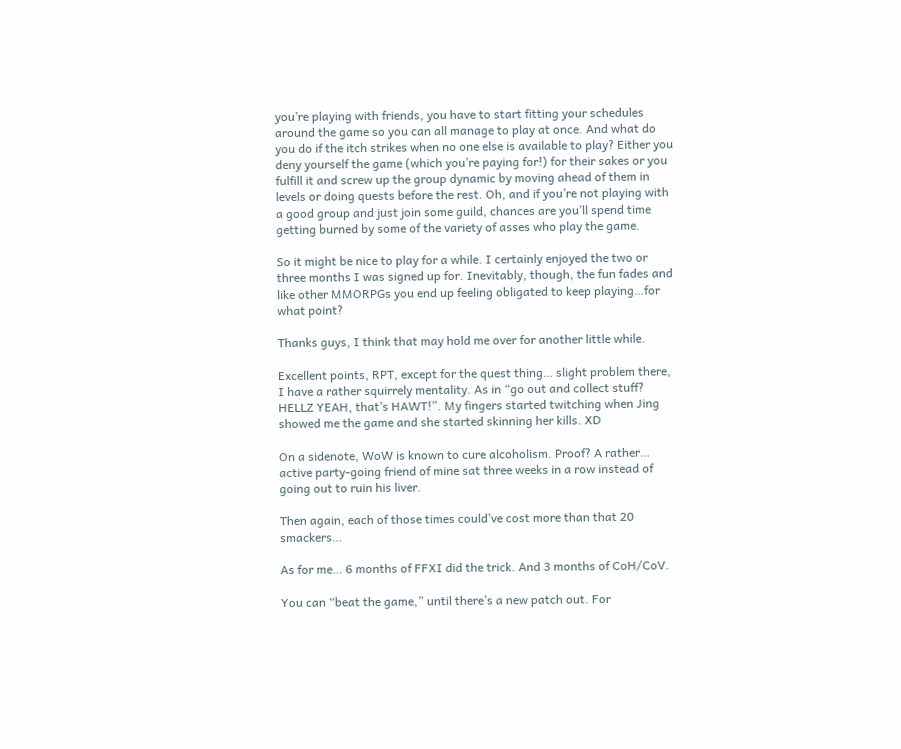you’re playing with friends, you have to start fitting your schedules around the game so you can all manage to play at once. And what do you do if the itch strikes when no one else is available to play? Either you deny yourself the game (which you’re paying for!) for their sakes or you fulfill it and screw up the group dynamic by moving ahead of them in levels or doing quests before the rest. Oh, and if you’re not playing with a good group and just join some guild, chances are you’ll spend time getting burned by some of the variety of asses who play the game.

So it might be nice to play for a while. I certainly enjoyed the two or three months I was signed up for. Inevitably, though, the fun fades and like other MMORPGs you end up feeling obligated to keep playing…for what point?

Thanks guys, I think that may hold me over for another little while.

Excellent points, RPT, except for the quest thing… slight problem there, I have a rather squirrely mentality. As in “go out and collect stuff? HELLZ YEAH, that’s HAWT!”. My fingers started twitching when Jing showed me the game and she started skinning her kills. XD

On a sidenote, WoW is known to cure alcoholism. Proof? A rather… active party-going friend of mine sat three weeks in a row instead of going out to ruin his liver.

Then again, each of those times could’ve cost more than that 20 smackers…

As for me… 6 months of FFXI did the trick. And 3 months of CoH/CoV.

You can “beat the game,” until there’s a new patch out. For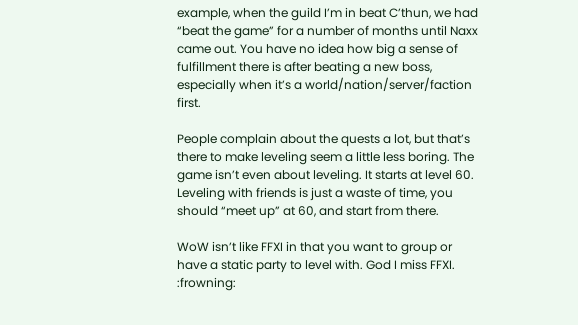example, when the guild I’m in beat C’thun, we had “beat the game” for a number of months until Naxx came out. You have no idea how big a sense of fulfillment there is after beating a new boss, especially when it’s a world/nation/server/faction first.

People complain about the quests a lot, but that’s there to make leveling seem a little less boring. The game isn’t even about leveling. It starts at level 60. Leveling with friends is just a waste of time, you should “meet up” at 60, and start from there.

WoW isn’t like FFXI in that you want to group or have a static party to level with. God I miss FFXI. :frowning: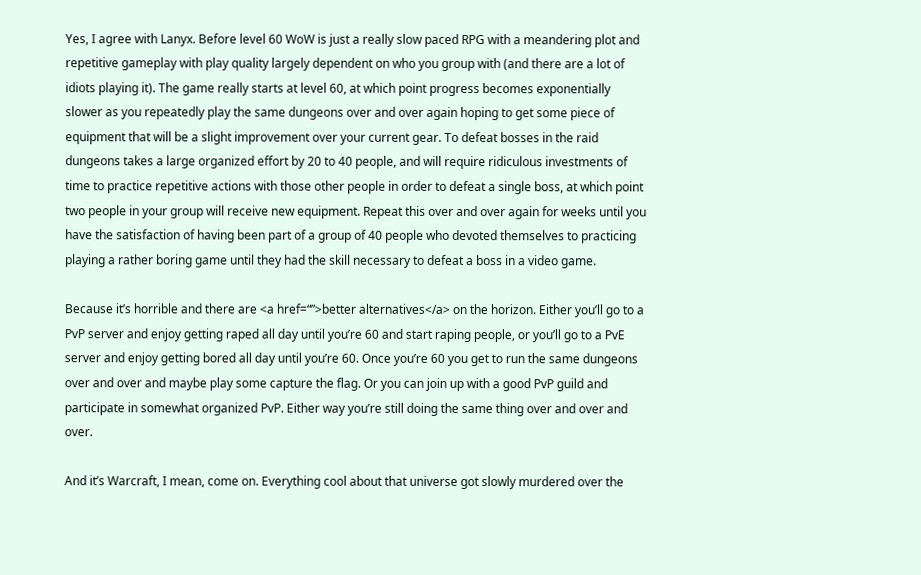Yes, I agree with Lanyx. Before level 60 WoW is just a really slow paced RPG with a meandering plot and repetitive gameplay with play quality largely dependent on who you group with (and there are a lot of idiots playing it). The game really starts at level 60, at which point progress becomes exponentially slower as you repeatedly play the same dungeons over and over again hoping to get some piece of equipment that will be a slight improvement over your current gear. To defeat bosses in the raid dungeons takes a large organized effort by 20 to 40 people, and will require ridiculous investments of time to practice repetitive actions with those other people in order to defeat a single boss, at which point two people in your group will receive new equipment. Repeat this over and over again for weeks until you have the satisfaction of having been part of a group of 40 people who devoted themselves to practicing playing a rather boring game until they had the skill necessary to defeat a boss in a video game.

Because it’s horrible and there are <a href=“”>better alternatives</a> on the horizon. Either you’ll go to a PvP server and enjoy getting raped all day until you’re 60 and start raping people, or you’ll go to a PvE server and enjoy getting bored all day until you’re 60. Once you’re 60 you get to run the same dungeons over and over and maybe play some capture the flag. Or you can join up with a good PvP guild and participate in somewhat organized PvP. Either way you’re still doing the same thing over and over and over.

And it’s Warcraft, I mean, come on. Everything cool about that universe got slowly murdered over the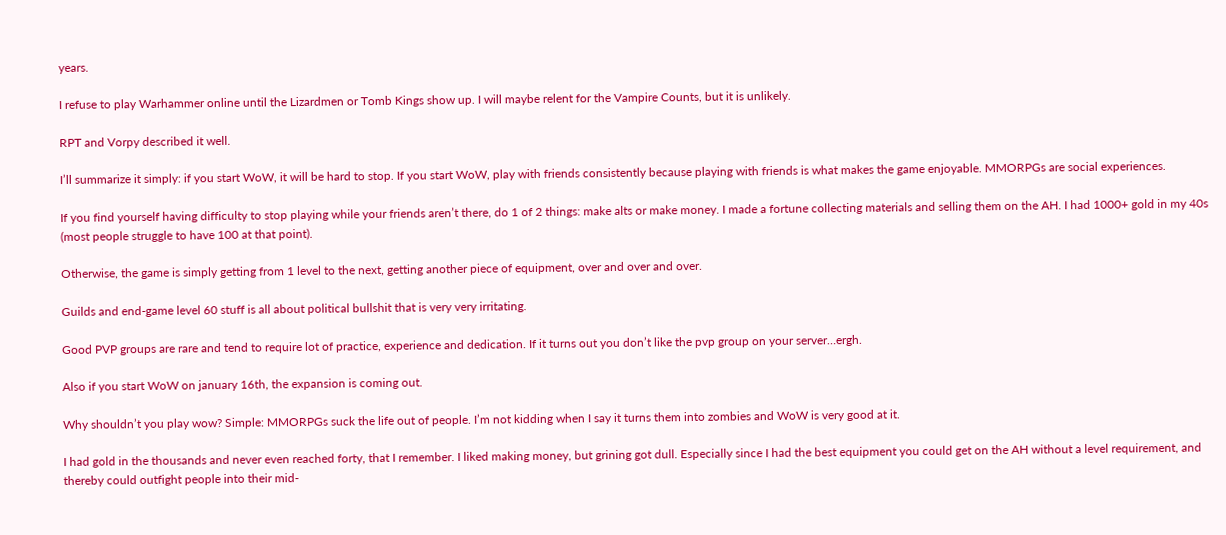years.

I refuse to play Warhammer online until the Lizardmen or Tomb Kings show up. I will maybe relent for the Vampire Counts, but it is unlikely.

RPT and Vorpy described it well.

I’ll summarize it simply: if you start WoW, it will be hard to stop. If you start WoW, play with friends consistently because playing with friends is what makes the game enjoyable. MMORPGs are social experiences.

If you find yourself having difficulty to stop playing while your friends aren’t there, do 1 of 2 things: make alts or make money. I made a fortune collecting materials and selling them on the AH. I had 1000+ gold in my 40s (most people struggle to have 100 at that point).

Otherwise, the game is simply getting from 1 level to the next, getting another piece of equipment, over and over and over.

Guilds and end-game level 60 stuff is all about political bullshit that is very very irritating.

Good PVP groups are rare and tend to require lot of practice, experience and dedication. If it turns out you don’t like the pvp group on your server…ergh.

Also if you start WoW on january 16th, the expansion is coming out.

Why shouldn’t you play wow? Simple: MMORPGs suck the life out of people. I’m not kidding when I say it turns them into zombies and WoW is very good at it.

I had gold in the thousands and never even reached forty, that I remember. I liked making money, but grining got dull. Especially since I had the best equipment you could get on the AH without a level requirement, and thereby could outfight people into their mid-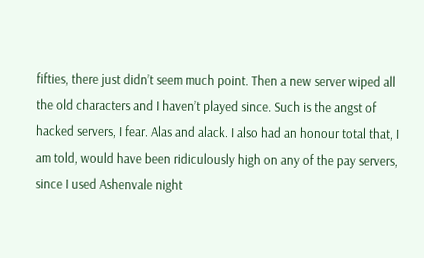fifties, there just didn’t seem much point. Then a new server wiped all the old characters and I haven’t played since. Such is the angst of hacked servers, I fear. Alas and alack. I also had an honour total that, I am told, would have been ridiculously high on any of the pay servers, since I used Ashenvale night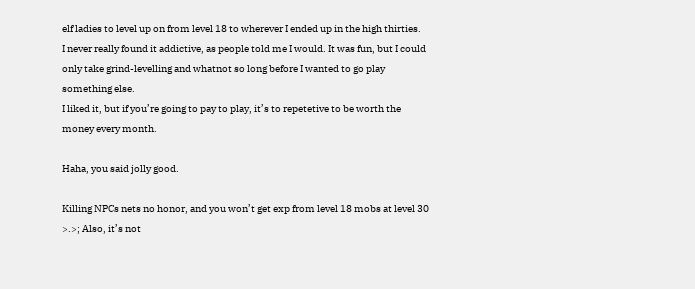elf ladies to level up on from level 18 to wherever I ended up in the high thirties.
I never really found it addictive, as people told me I would. It was fun, but I could only take grind-levelling and whatnot so long before I wanted to go play something else.
I liked it, but if you’re going to pay to play, it’s to repetetive to be worth the money every month.

Haha, you said jolly good.

Killing NPCs nets no honor, and you won’t get exp from level 18 mobs at level 30 >.>; Also, it’s not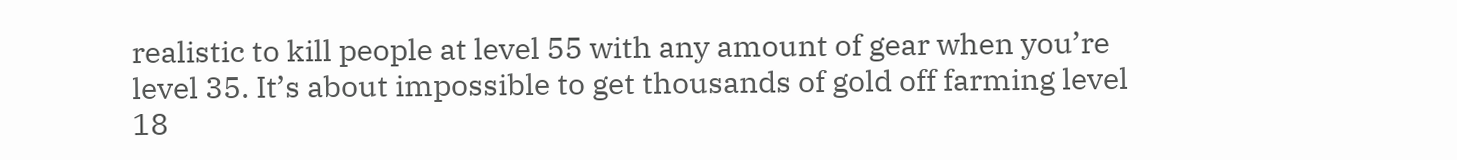realistic to kill people at level 55 with any amount of gear when you’re level 35. It’s about impossible to get thousands of gold off farming level 18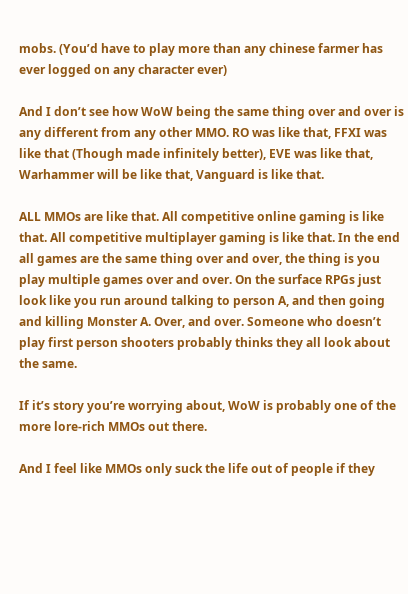mobs. (You’d have to play more than any chinese farmer has ever logged on any character ever)

And I don’t see how WoW being the same thing over and over is any different from any other MMO. RO was like that, FFXI was like that (Though made infinitely better), EVE was like that, Warhammer will be like that, Vanguard is like that.

ALL MMOs are like that. All competitive online gaming is like that. All competitive multiplayer gaming is like that. In the end all games are the same thing over and over, the thing is you play multiple games over and over. On the surface RPGs just look like you run around talking to person A, and then going and killing Monster A. Over, and over. Someone who doesn’t play first person shooters probably thinks they all look about the same.

If it’s story you’re worrying about, WoW is probably one of the more lore-rich MMOs out there.

And I feel like MMOs only suck the life out of people if they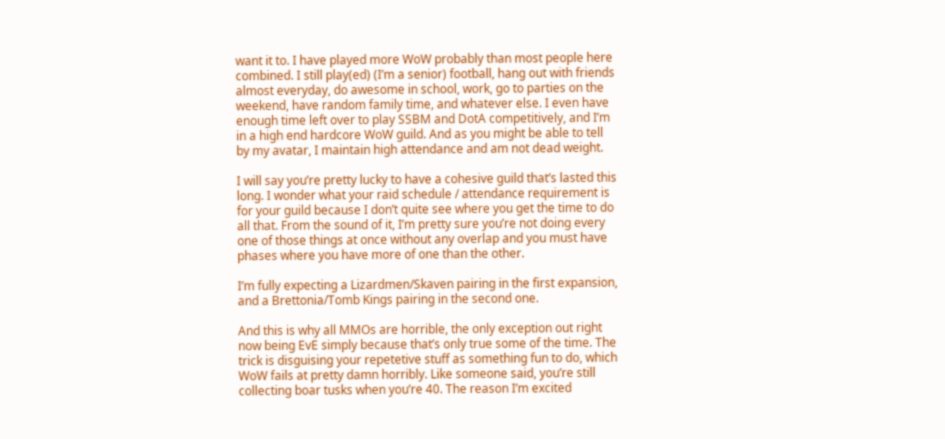want it to. I have played more WoW probably than most people here combined. I still play(ed) (I’m a senior) football, hang out with friends almost everyday, do awesome in school, work, go to parties on the weekend, have random family time, and whatever else. I even have enough time left over to play SSBM and DotA competitively, and I’m in a high end hardcore WoW guild. And as you might be able to tell by my avatar, I maintain high attendance and am not dead weight.

I will say you’re pretty lucky to have a cohesive guild that’s lasted this long. I wonder what your raid schedule / attendance requirement is for your guild because I don’t quite see where you get the time to do all that. From the sound of it, I’m pretty sure you’re not doing every one of those things at once without any overlap and you must have phases where you have more of one than the other.

I’m fully expecting a Lizardmen/Skaven pairing in the first expansion, and a Brettonia/Tomb Kings pairing in the second one.

And this is why all MMOs are horrible, the only exception out right now being EvE simply because that’s only true some of the time. The trick is disguising your repetetive stuff as something fun to do, which WoW fails at pretty damn horribly. Like someone said, you’re still collecting boar tusks when you’re 40. The reason I’m excited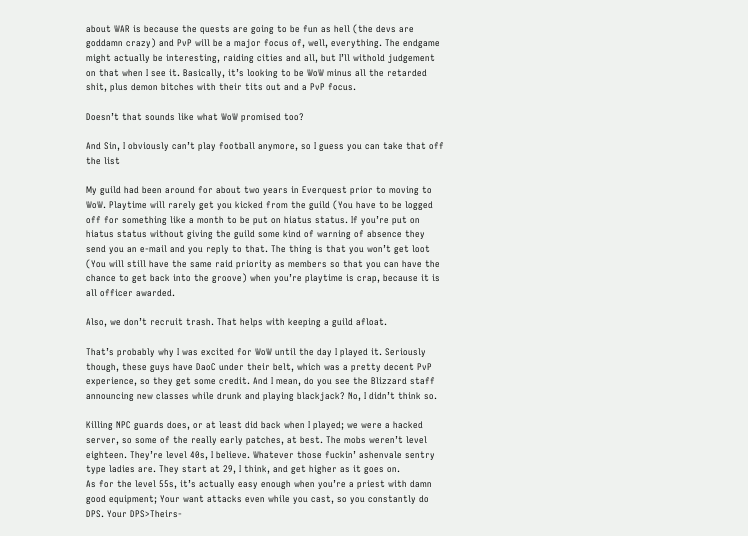about WAR is because the quests are going to be fun as hell (the devs are goddamn crazy) and PvP will be a major focus of, well, everything. The endgame might actually be interesting, raiding cities and all, but I’ll withold judgement on that when I see it. Basically, it’s looking to be WoW minus all the retarded shit, plus demon bitches with their tits out and a PvP focus.

Doesn’t that sounds like what WoW promised too?

And Sin, I obviously can’t play football anymore, so I guess you can take that off the list

My guild had been around for about two years in Everquest prior to moving to WoW. Playtime will rarely get you kicked from the guild (You have to be logged off for something like a month to be put on hiatus status. If you’re put on hiatus status without giving the guild some kind of warning of absence they send you an e-mail and you reply to that. The thing is that you won’t get loot (You will still have the same raid priority as members so that you can have the chance to get back into the groove) when you’re playtime is crap, because it is all officer awarded.

Also, we don’t recruit trash. That helps with keeping a guild afloat.

That’s probably why I was excited for WoW until the day I played it. Seriously though, these guys have DaoC under their belt, which was a pretty decent PvP experience, so they get some credit. And I mean, do you see the Blizzard staff announcing new classes while drunk and playing blackjack? No, I didn’t think so.

Killing NPC guards does, or at least did back when I played; we were a hacked server, so some of the really early patches, at best. The mobs weren’t level eighteen. They’re level 40s, I believe. Whatever those fuckin’ ashenvale sentry type ladies are. They start at 29, I think, and get higher as it goes on.
As for the level 55s, it’s actually easy enough when you’re a priest with damn good equipment; Your want attacks even while you cast, so you constantly do DPS. Your DPS>Theirs-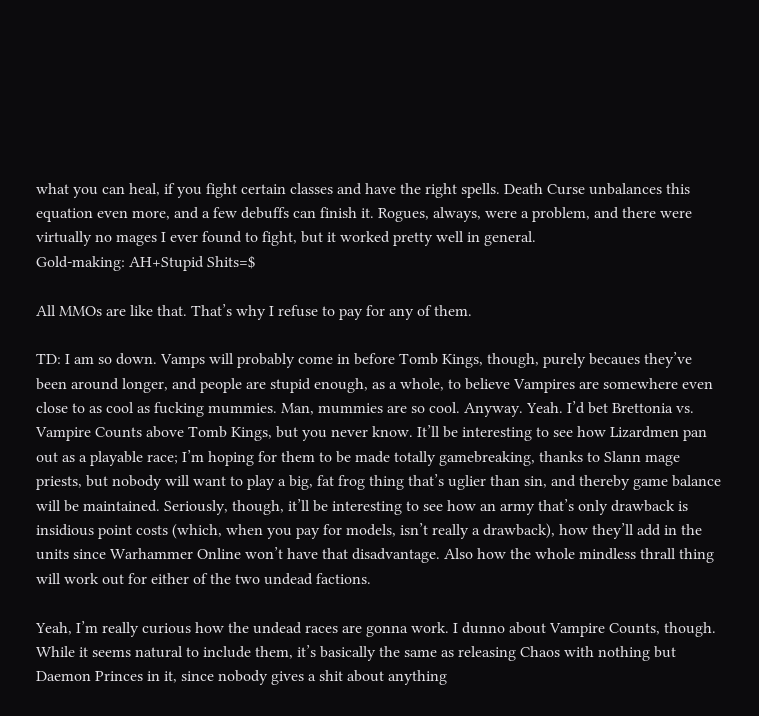what you can heal, if you fight certain classes and have the right spells. Death Curse unbalances this equation even more, and a few debuffs can finish it. Rogues, always, were a problem, and there were virtually no mages I ever found to fight, but it worked pretty well in general.
Gold-making: AH+Stupid Shits=$

All MMOs are like that. That’s why I refuse to pay for any of them.

TD: I am so down. Vamps will probably come in before Tomb Kings, though, purely becaues they’ve been around longer, and people are stupid enough, as a whole, to believe Vampires are somewhere even close to as cool as fucking mummies. Man, mummies are so cool. Anyway. Yeah. I’d bet Brettonia vs. Vampire Counts above Tomb Kings, but you never know. It’ll be interesting to see how Lizardmen pan out as a playable race; I’m hoping for them to be made totally gamebreaking, thanks to Slann mage priests, but nobody will want to play a big, fat frog thing that’s uglier than sin, and thereby game balance will be maintained. Seriously, though, it’ll be interesting to see how an army that’s only drawback is insidious point costs (which, when you pay for models, isn’t really a drawback), how they’ll add in the units since Warhammer Online won’t have that disadvantage. Also how the whole mindless thrall thing will work out for either of the two undead factions.

Yeah, I’m really curious how the undead races are gonna work. I dunno about Vampire Counts, though. While it seems natural to include them, it’s basically the same as releasing Chaos with nothing but Daemon Princes in it, since nobody gives a shit about anything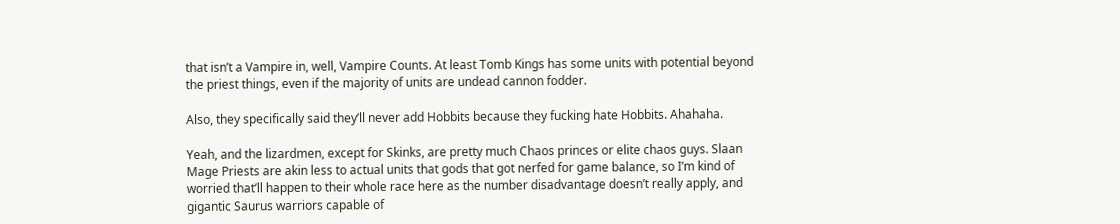that isn’t a Vampire in, well, Vampire Counts. At least Tomb Kings has some units with potential beyond the priest things, even if the majority of units are undead cannon fodder.

Also, they specifically said they’ll never add Hobbits because they fucking hate Hobbits. Ahahaha.

Yeah, and the lizardmen, except for Skinks, are pretty much Chaos princes or elite chaos guys. Slaan Mage Priests are akin less to actual units that gods that got nerfed for game balance, so I’m kind of worried that’ll happen to their whole race here as the number disadvantage doesn’t really apply, and gigantic Saurus warriors capable of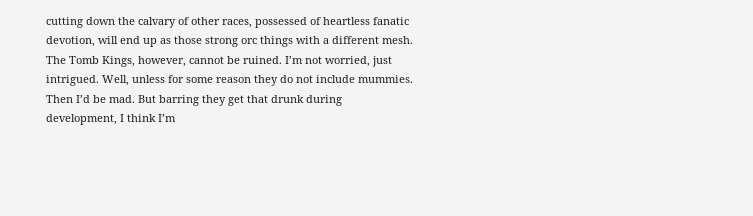cutting down the calvary of other races, possessed of heartless fanatic devotion, will end up as those strong orc things with a different mesh.
The Tomb Kings, however, cannot be ruined. I’m not worried, just intrigued. Well, unless for some reason they do not include mummies. Then I’d be mad. But barring they get that drunk during development, I think I’m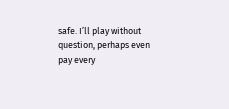safe. I’ll play without question, perhaps even pay every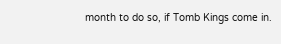month to do so, if Tomb Kings come in.